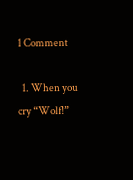1 Comment

  1. When you cry “Wolf!”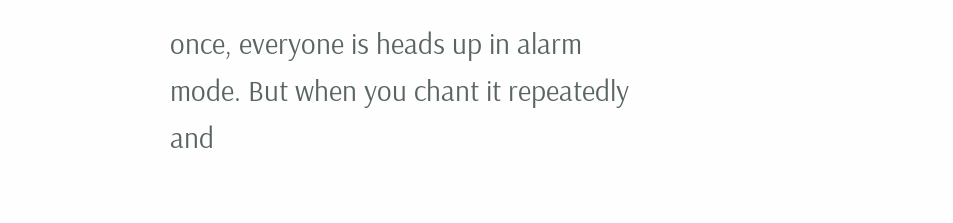once, everyone is heads up in alarm mode. But when you chant it repeatedly and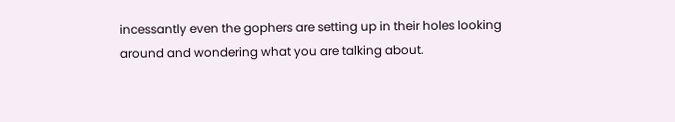incessantly even the gophers are setting up in their holes looking around and wondering what you are talking about.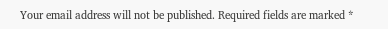Your email address will not be published. Required fields are marked *